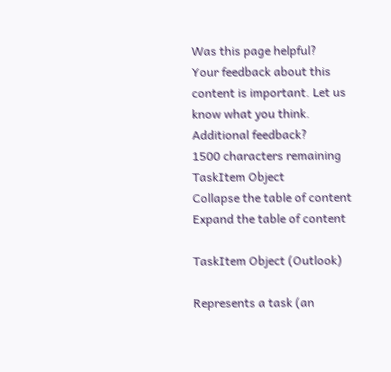Was this page helpful?
Your feedback about this content is important. Let us know what you think.
Additional feedback?
1500 characters remaining
TaskItem Object
Collapse the table of content
Expand the table of content

TaskItem Object (Outlook)

Represents a task (an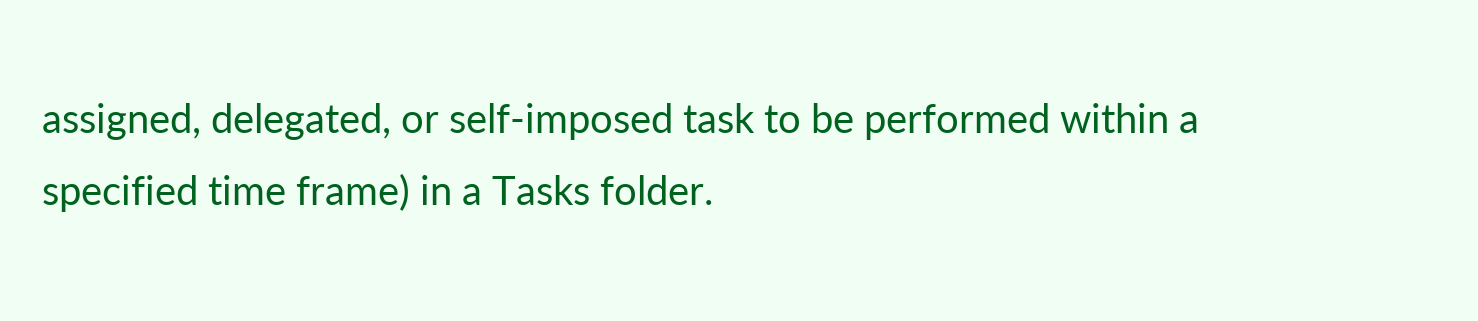assigned, delegated, or self-imposed task to be performed within a specified time frame) in a Tasks folder.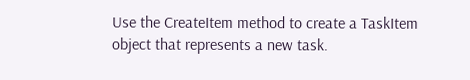Use the CreateItem method to create a TaskItem object that represents a new task.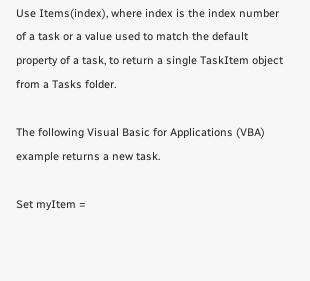Use Items(index), where index is the index number of a task or a value used to match the default property of a task, to return a single TaskItem object from a Tasks folder.

The following Visual Basic for Applications (VBA) example returns a new task.

Set myItem =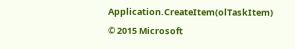Application.CreateItem(olTaskItem)
© 2015 Microsoft